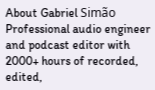About Gabriel Simão
Professional audio engineer and podcast editor with 2000+ hours of recorded, edited,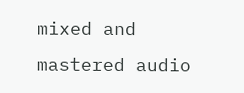mixed and mastered audio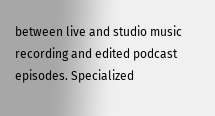between live and studio music recording and edited podcast episodes. Specialized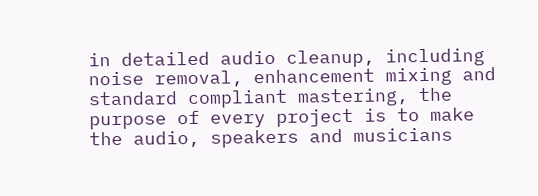in detailed audio cleanup, including noise removal, enhancement mixing and standard compliant mastering, the purpose of every project is to make the audio, speakers and musicians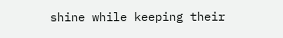shine while keeping their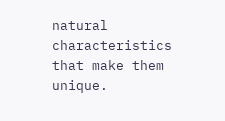natural characteristics that make them unique.